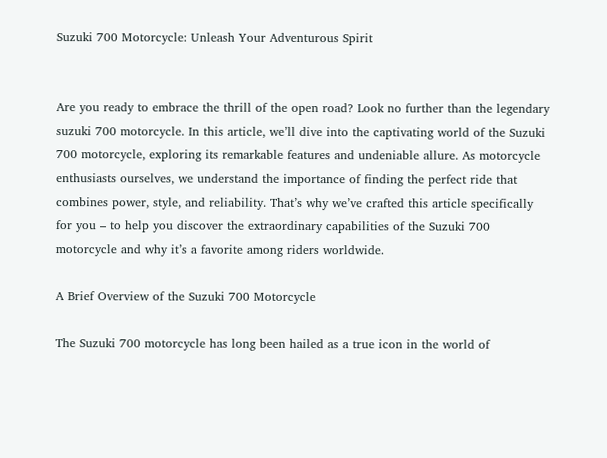Suzuki 700 Motorcycle: Unleash Your Adventurous Spirit


Are you ready to embrace the thrill of the open road? Look no further than the legendary suzuki 700 motorcycle. In this article, we’ll dive into the captivating world of the Suzuki 700 motorcycle, exploring its remarkable features and undeniable allure. As motorcycle enthusiasts ourselves, we understand the importance of finding the perfect ride that combines power, style, and reliability. That’s why we’ve crafted this article specifically for you – to help you discover the extraordinary capabilities of the Suzuki 700 motorcycle and why it’s a favorite among riders worldwide.

A Brief Overview of the Suzuki 700 Motorcycle

The Suzuki 700 motorcycle has long been hailed as a true icon in the world of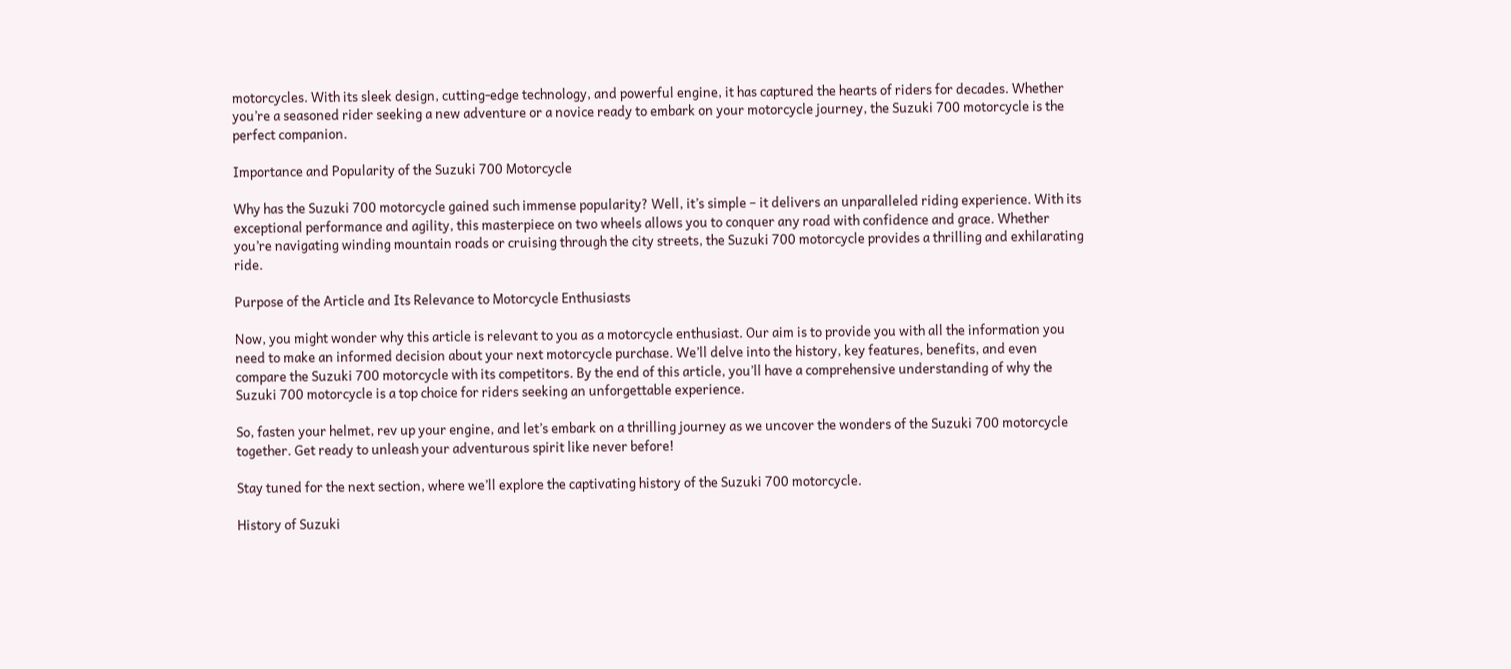motorcycles. With its sleek design, cutting-edge technology, and powerful engine, it has captured the hearts of riders for decades. Whether you’re a seasoned rider seeking a new adventure or a novice ready to embark on your motorcycle journey, the Suzuki 700 motorcycle is the perfect companion.

Importance and Popularity of the Suzuki 700 Motorcycle

Why has the Suzuki 700 motorcycle gained such immense popularity? Well, it’s simple – it delivers an unparalleled riding experience. With its exceptional performance and agility, this masterpiece on two wheels allows you to conquer any road with confidence and grace. Whether you’re navigating winding mountain roads or cruising through the city streets, the Suzuki 700 motorcycle provides a thrilling and exhilarating ride.

Purpose of the Article and Its Relevance to Motorcycle Enthusiasts

Now, you might wonder why this article is relevant to you as a motorcycle enthusiast. Our aim is to provide you with all the information you need to make an informed decision about your next motorcycle purchase. We’ll delve into the history, key features, benefits, and even compare the Suzuki 700 motorcycle with its competitors. By the end of this article, you’ll have a comprehensive understanding of why the Suzuki 700 motorcycle is a top choice for riders seeking an unforgettable experience.

So, fasten your helmet, rev up your engine, and let’s embark on a thrilling journey as we uncover the wonders of the Suzuki 700 motorcycle together. Get ready to unleash your adventurous spirit like never before!

Stay tuned for the next section, where we’ll explore the captivating history of the Suzuki 700 motorcycle.

History of Suzuki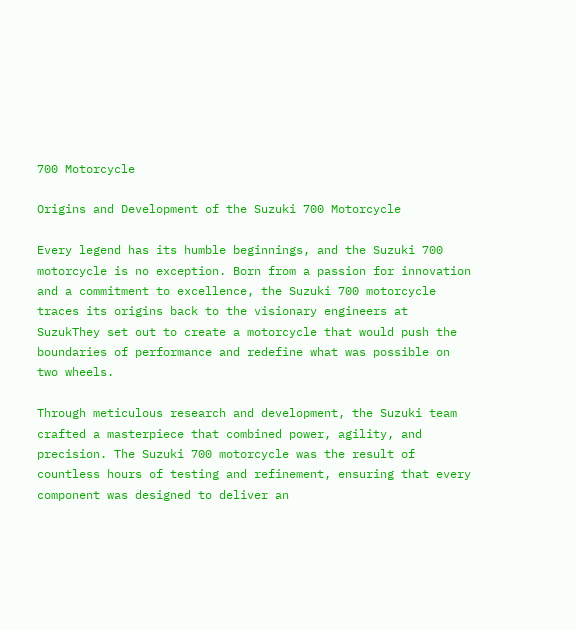700 Motorcycle

Origins and Development of the Suzuki 700 Motorcycle

Every legend has its humble beginnings, and the Suzuki 700 motorcycle is no exception. Born from a passion for innovation and a commitment to excellence, the Suzuki 700 motorcycle traces its origins back to the visionary engineers at SuzukThey set out to create a motorcycle that would push the boundaries of performance and redefine what was possible on two wheels.

Through meticulous research and development, the Suzuki team crafted a masterpiece that combined power, agility, and precision. The Suzuki 700 motorcycle was the result of countless hours of testing and refinement, ensuring that every component was designed to deliver an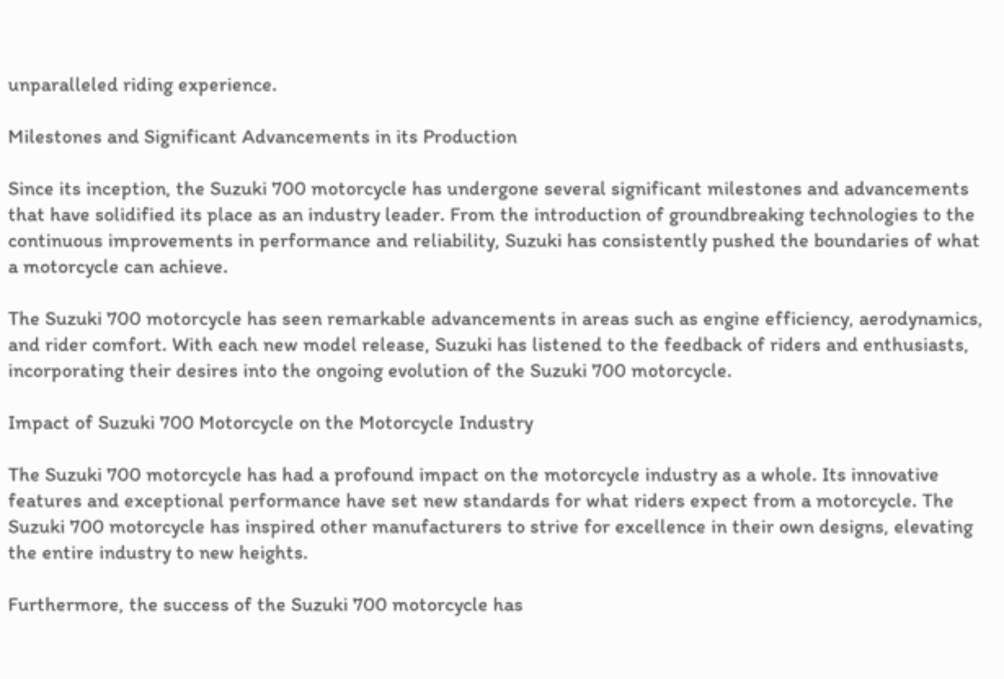unparalleled riding experience.

Milestones and Significant Advancements in its Production

Since its inception, the Suzuki 700 motorcycle has undergone several significant milestones and advancements that have solidified its place as an industry leader. From the introduction of groundbreaking technologies to the continuous improvements in performance and reliability, Suzuki has consistently pushed the boundaries of what a motorcycle can achieve.

The Suzuki 700 motorcycle has seen remarkable advancements in areas such as engine efficiency, aerodynamics, and rider comfort. With each new model release, Suzuki has listened to the feedback of riders and enthusiasts, incorporating their desires into the ongoing evolution of the Suzuki 700 motorcycle.

Impact of Suzuki 700 Motorcycle on the Motorcycle Industry

The Suzuki 700 motorcycle has had a profound impact on the motorcycle industry as a whole. Its innovative features and exceptional performance have set new standards for what riders expect from a motorcycle. The Suzuki 700 motorcycle has inspired other manufacturers to strive for excellence in their own designs, elevating the entire industry to new heights.

Furthermore, the success of the Suzuki 700 motorcycle has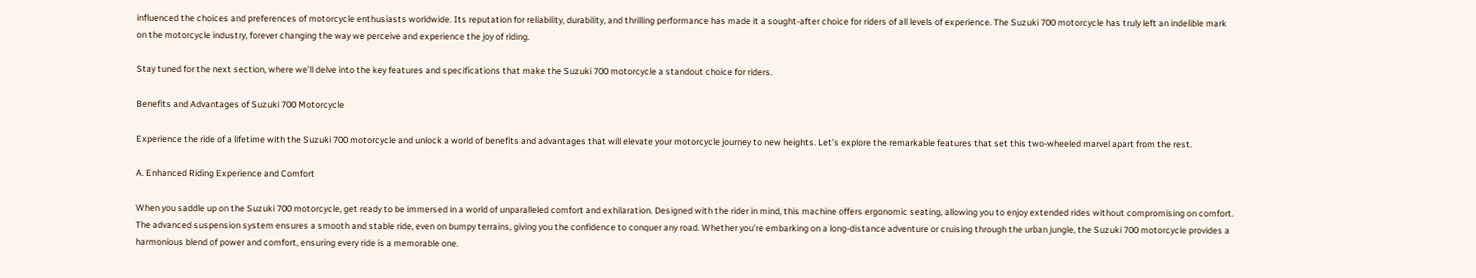influenced the choices and preferences of motorcycle enthusiasts worldwide. Its reputation for reliability, durability, and thrilling performance has made it a sought-after choice for riders of all levels of experience. The Suzuki 700 motorcycle has truly left an indelible mark on the motorcycle industry, forever changing the way we perceive and experience the joy of riding.

Stay tuned for the next section, where we’ll delve into the key features and specifications that make the Suzuki 700 motorcycle a standout choice for riders.

Benefits and Advantages of Suzuki 700 Motorcycle

Experience the ride of a lifetime with the Suzuki 700 motorcycle and unlock a world of benefits and advantages that will elevate your motorcycle journey to new heights. Let’s explore the remarkable features that set this two-wheeled marvel apart from the rest.

A. Enhanced Riding Experience and Comfort

When you saddle up on the Suzuki 700 motorcycle, get ready to be immersed in a world of unparalleled comfort and exhilaration. Designed with the rider in mind, this machine offers ergonomic seating, allowing you to enjoy extended rides without compromising on comfort. The advanced suspension system ensures a smooth and stable ride, even on bumpy terrains, giving you the confidence to conquer any road. Whether you’re embarking on a long-distance adventure or cruising through the urban jungle, the Suzuki 700 motorcycle provides a harmonious blend of power and comfort, ensuring every ride is a memorable one.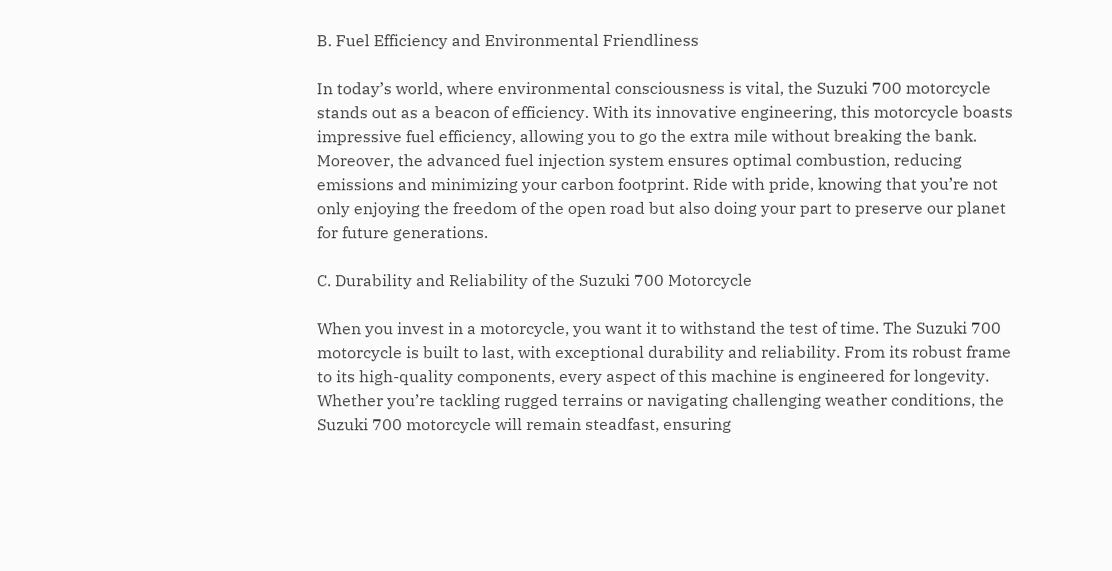B. Fuel Efficiency and Environmental Friendliness

In today’s world, where environmental consciousness is vital, the Suzuki 700 motorcycle stands out as a beacon of efficiency. With its innovative engineering, this motorcycle boasts impressive fuel efficiency, allowing you to go the extra mile without breaking the bank. Moreover, the advanced fuel injection system ensures optimal combustion, reducing emissions and minimizing your carbon footprint. Ride with pride, knowing that you’re not only enjoying the freedom of the open road but also doing your part to preserve our planet for future generations.

C. Durability and Reliability of the Suzuki 700 Motorcycle

When you invest in a motorcycle, you want it to withstand the test of time. The Suzuki 700 motorcycle is built to last, with exceptional durability and reliability. From its robust frame to its high-quality components, every aspect of this machine is engineered for longevity. Whether you’re tackling rugged terrains or navigating challenging weather conditions, the Suzuki 700 motorcycle will remain steadfast, ensuring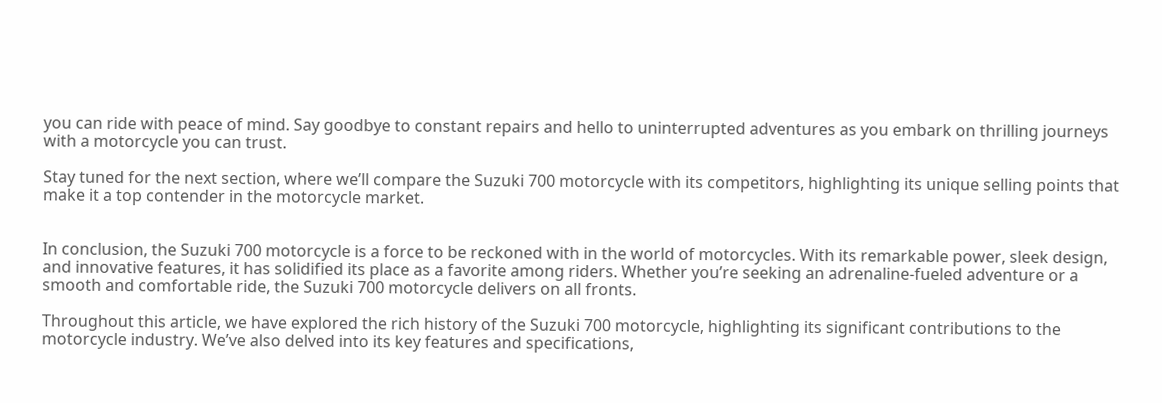you can ride with peace of mind. Say goodbye to constant repairs and hello to uninterrupted adventures as you embark on thrilling journeys with a motorcycle you can trust.

Stay tuned for the next section, where we’ll compare the Suzuki 700 motorcycle with its competitors, highlighting its unique selling points that make it a top contender in the motorcycle market.


In conclusion, the Suzuki 700 motorcycle is a force to be reckoned with in the world of motorcycles. With its remarkable power, sleek design, and innovative features, it has solidified its place as a favorite among riders. Whether you’re seeking an adrenaline-fueled adventure or a smooth and comfortable ride, the Suzuki 700 motorcycle delivers on all fronts.

Throughout this article, we have explored the rich history of the Suzuki 700 motorcycle, highlighting its significant contributions to the motorcycle industry. We’ve also delved into its key features and specifications,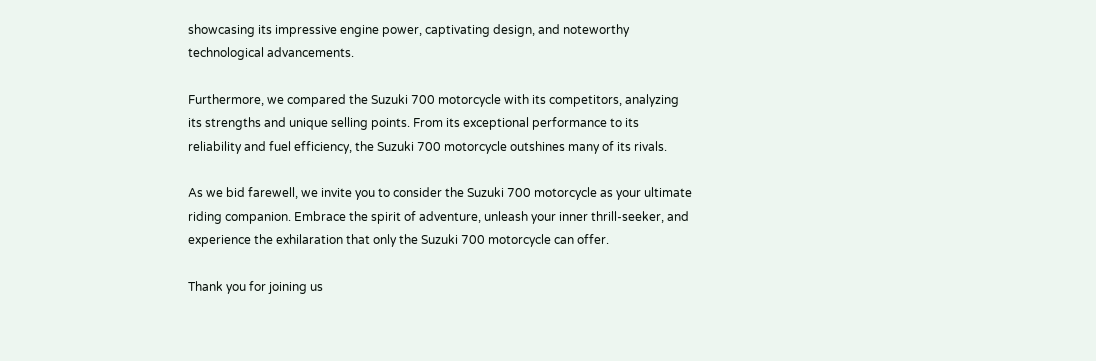showcasing its impressive engine power, captivating design, and noteworthy technological advancements.

Furthermore, we compared the Suzuki 700 motorcycle with its competitors, analyzing its strengths and unique selling points. From its exceptional performance to its reliability and fuel efficiency, the Suzuki 700 motorcycle outshines many of its rivals.

As we bid farewell, we invite you to consider the Suzuki 700 motorcycle as your ultimate riding companion. Embrace the spirit of adventure, unleash your inner thrill-seeker, and experience the exhilaration that only the Suzuki 700 motorcycle can offer.

Thank you for joining us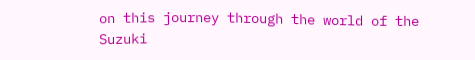on this journey through the world of the Suzuki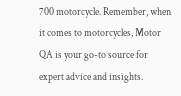700 motorcycle. Remember, when it comes to motorcycles, Motor QA is your go-to source for expert advice and insights.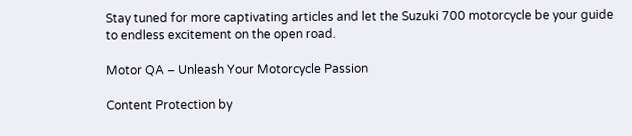Stay tuned for more captivating articles and let the Suzuki 700 motorcycle be your guide to endless excitement on the open road.

Motor QA – Unleash Your Motorcycle Passion

Content Protection by